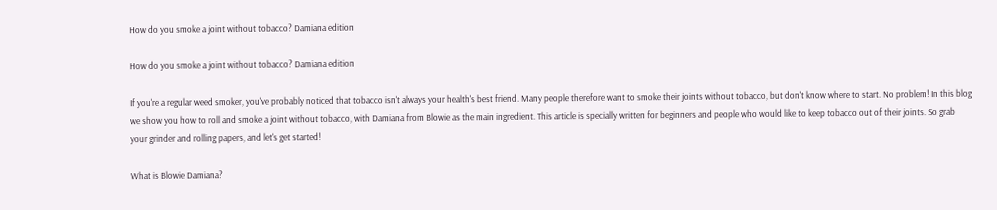How do you smoke a joint without tobacco? Damiana edition

How do you smoke a joint without tobacco? Damiana edition

If you're a regular weed smoker, you've probably noticed that tobacco isn't always your health's best friend. Many people therefore want to smoke their joints without tobacco, but don't know where to start. No problem! In this blog we show you how to roll and smoke a joint without tobacco, with Damiana from Blowie as the main ingredient. This article is specially written for beginners and people who would like to keep tobacco out of their joints. So grab your grinder and rolling papers, and let's get started!

What is Blowie Damiana?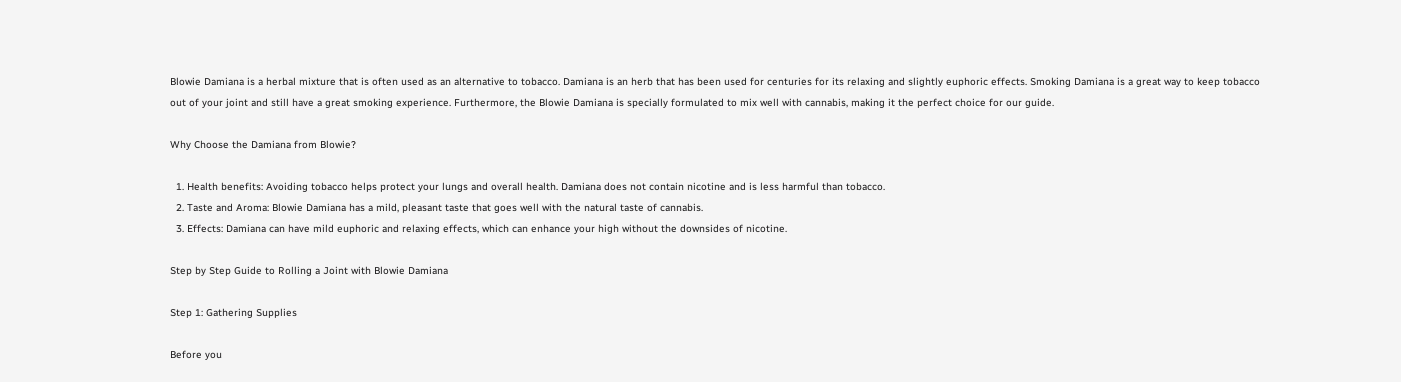Blowie Damiana is a herbal mixture that is often used as an alternative to tobacco. Damiana is an herb that has been used for centuries for its relaxing and slightly euphoric effects. Smoking Damiana is a great way to keep tobacco out of your joint and still have a great smoking experience. Furthermore, the Blowie Damiana is specially formulated to mix well with cannabis, making it the perfect choice for our guide.

Why Choose the Damiana from Blowie?

  1. Health benefits: Avoiding tobacco helps protect your lungs and overall health. Damiana does not contain nicotine and is less harmful than tobacco.
  2. Taste and Aroma: Blowie Damiana has a mild, pleasant taste that goes well with the natural taste of cannabis.
  3. Effects: Damiana can have mild euphoric and relaxing effects, which can enhance your high without the downsides of nicotine.

Step by Step Guide to Rolling a Joint with Blowie Damiana

Step 1: Gathering Supplies

Before you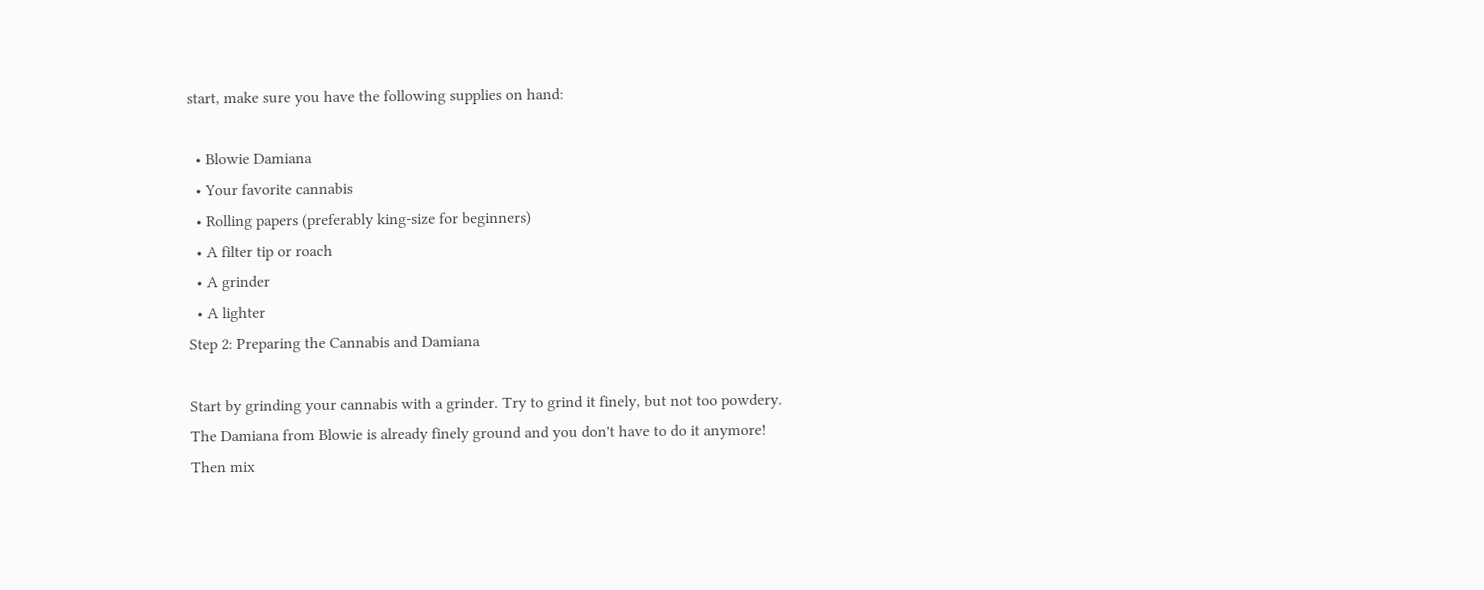start, make sure you have the following supplies on hand:

  • Blowie Damiana
  • Your favorite cannabis
  • Rolling papers (preferably king-size for beginners)
  • A filter tip or roach
  • A grinder
  • A lighter
Step 2: Preparing the Cannabis and Damiana

Start by grinding your cannabis with a grinder. Try to grind it finely, but not too powdery. The Damiana from Blowie is already finely ground and you don't have to do it anymore! Then mix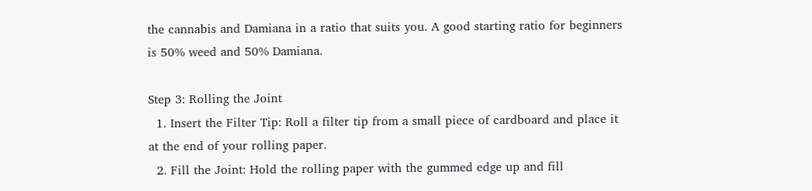the cannabis and Damiana in a ratio that suits you. A good starting ratio for beginners is 50% weed and 50% Damiana.

Step 3: Rolling the Joint
  1. Insert the Filter Tip: Roll a filter tip from a small piece of cardboard and place it at the end of your rolling paper.
  2. Fill the Joint: Hold the rolling paper with the gummed edge up and fill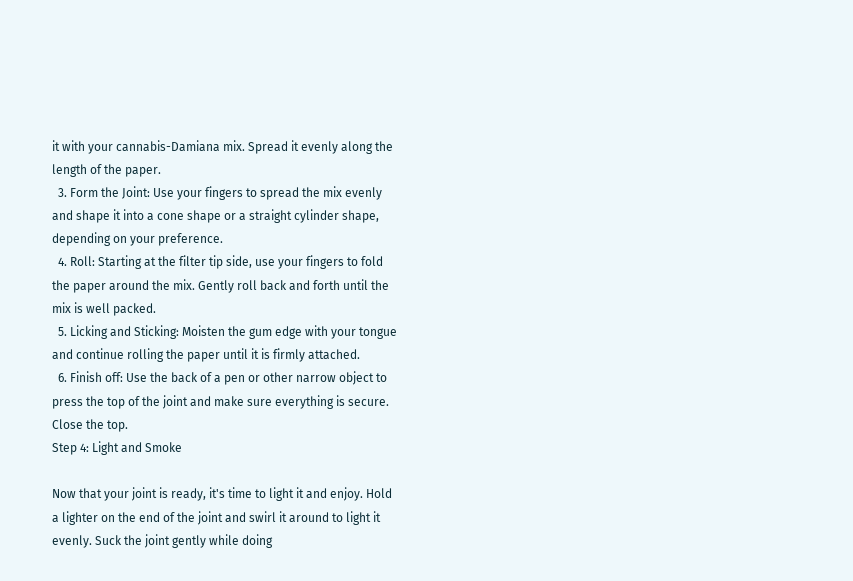it with your cannabis-Damiana mix. Spread it evenly along the length of the paper.
  3. Form the Joint: Use your fingers to spread the mix evenly and shape it into a cone shape or a straight cylinder shape, depending on your preference.
  4. Roll: Starting at the filter tip side, use your fingers to fold the paper around the mix. Gently roll back and forth until the mix is well packed.
  5. Licking and Sticking: Moisten the gum edge with your tongue and continue rolling the paper until it is firmly attached.
  6. Finish off: Use the back of a pen or other narrow object to press the top of the joint and make sure everything is secure. Close the top.
Step 4: Light and Smoke

Now that your joint is ready, it's time to light it and enjoy. Hold a lighter on the end of the joint and swirl it around to light it evenly. Suck the joint gently while doing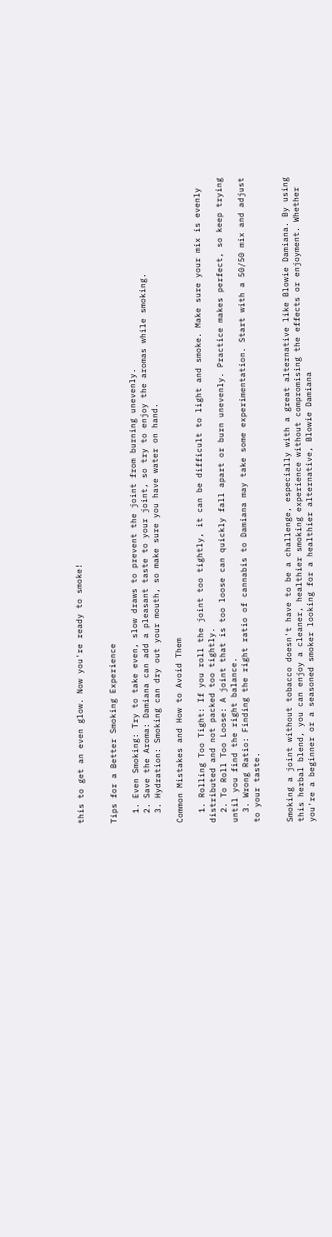this to get an even glow. Now you're ready to smoke!


Tips for a Better Smoking Experience

  1. Even Smoking: Try to take even, slow draws to prevent the joint from burning unevenly.
  2. Save the Aroma: Damiana can add a pleasant taste to your joint, so try to enjoy the aromas while smoking.
  3. Hydration: Smoking can dry out your mouth, so make sure you have water on hand.

Common Mistakes and How to Avoid Them

  1. Rolling Too Tight: If you roll the joint too tightly, it can be difficult to light and smoke. Make sure your mix is evenly distributed and not packed too tightly.
  2. To Roll Too Loose: A joint that is too loose can quickly fall apart or burn unevenly. Practice makes perfect, so keep trying until you find the right balance.
  3. Wrong Ratio: Finding the right ratio of cannabis to Damiana may take some experimentation. Start with a 50/50 mix and adjust to your taste.


Smoking a joint without tobacco doesn't have to be a challenge, especially with a great alternative like Blowie Damiana. By using this herbal blend, you can enjoy a cleaner, healthier smoking experience without compromising the effects or enjoyment. Whether you're a beginner or a seasoned smoker looking for a healthier alternative, Blowie Damiana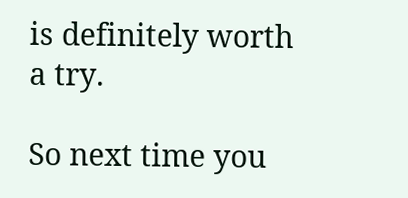is definitely worth a try.

So next time you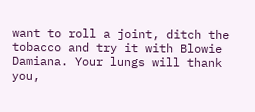want to roll a joint, ditch the tobacco and try it with Blowie Damiana. Your lungs will thank you,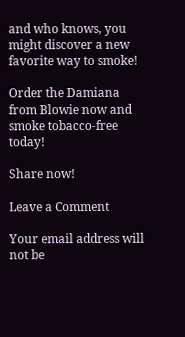and who knows, you might discover a new favorite way to smoke!

Order the Damiana from Blowie now and smoke tobacco-free today!

Share now!

Leave a Comment

Your email address will not be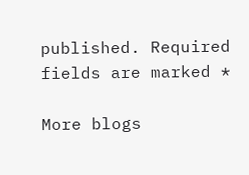published. Required fields are marked *

More blogs